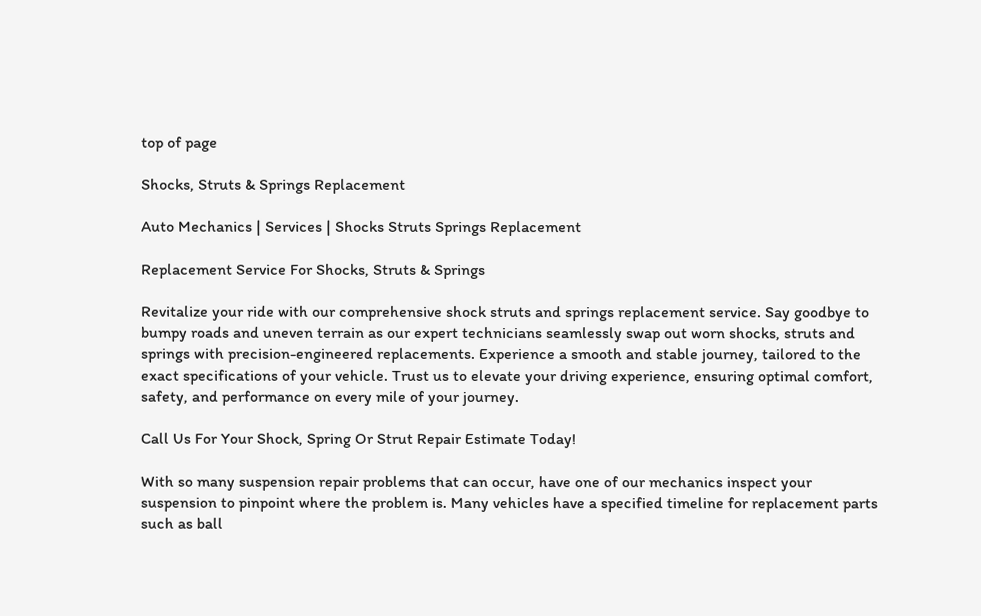top of page

Shocks, Struts & Springs Replacement

Auto Mechanics | Services | Shocks Struts Springs Replacement

Replacement Service For Shocks, Struts & Springs

Revitalize your ride with our comprehensive shock struts and springs replacement service. Say goodbye to bumpy roads and uneven terrain as our expert technicians seamlessly swap out worn shocks, struts and springs with precision-engineered replacements. Experience a smooth and stable journey, tailored to the exact specifications of your vehicle. Trust us to elevate your driving experience, ensuring optimal comfort, safety, and performance on every mile of your journey.

Call Us For Your Shock, Spring Or Strut Repair Estimate Today!

With so many suspension repair problems that can occur, have one of our mechanics inspect your suspension to pinpoint where the problem is. Many vehicles have a specified timeline for replacement parts such as ball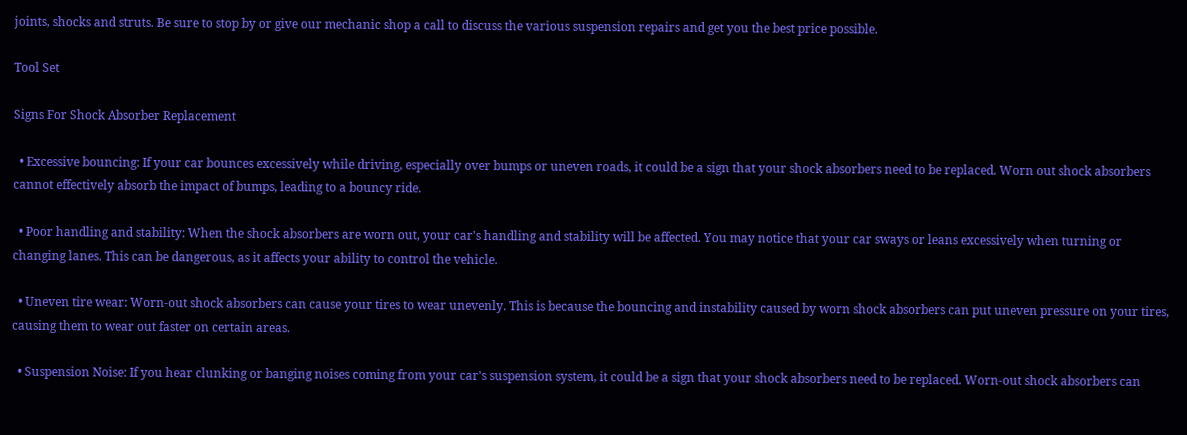joints, shocks and struts. Be sure to stop by or give our mechanic shop a call to discuss the various suspension repairs and get you the best price possible.

Tool Set

Signs For Shock Absorber Replacement

  • Excessive bouncing: If your car bounces excessively while driving, especially over bumps or uneven roads, it could be a sign that your shock absorbers need to be replaced. Worn out shock absorbers cannot effectively absorb the impact of bumps, leading to a bouncy ride.

  • Poor handling and stability: When the shock absorbers are worn out, your car's handling and stability will be affected. You may notice that your car sways or leans excessively when turning or changing lanes. This can be dangerous, as it affects your ability to control the vehicle.

  • Uneven tire wear: Worn-out shock absorbers can cause your tires to wear unevenly. This is because the bouncing and instability caused by worn shock absorbers can put uneven pressure on your tires, causing them to wear out faster on certain areas.

  • Suspension Noise: If you hear clunking or banging noises coming from your car's suspension system, it could be a sign that your shock absorbers need to be replaced. Worn-out shock absorbers can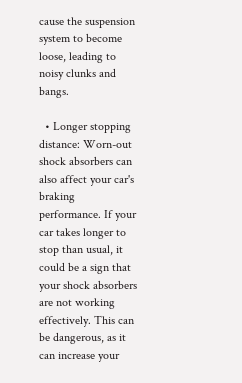cause the suspension system to become loose, leading to noisy clunks and bangs.

  • Longer stopping distance: Worn-out shock absorbers can also affect your car's braking performance. If your car takes longer to stop than usual, it could be a sign that your shock absorbers are not working effectively. This can be dangerous, as it can increase your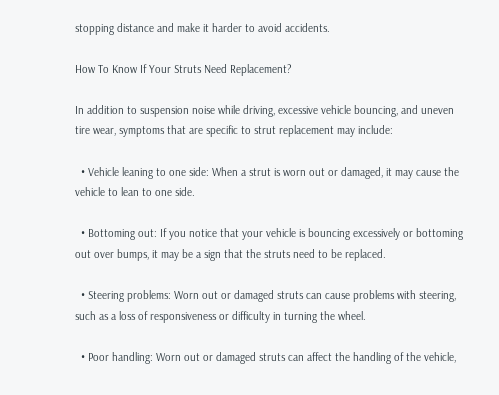stopping distance and make it harder to avoid accidents.

How To Know If Your Struts Need Replacement?

In addition to suspension noise while driving, excessive vehicle bouncing, and uneven tire wear, symptoms that are specific to strut replacement may include:

  • Vehicle leaning to one side: When a strut is worn out or damaged, it may cause the vehicle to lean to one side.

  • Bottoming out: If you notice that your vehicle is bouncing excessively or bottoming out over bumps, it may be a sign that the struts need to be replaced.

  • Steering problems: Worn out or damaged struts can cause problems with steering, such as a loss of responsiveness or difficulty in turning the wheel.

  • Poor handling: Worn out or damaged struts can affect the handling of the vehicle,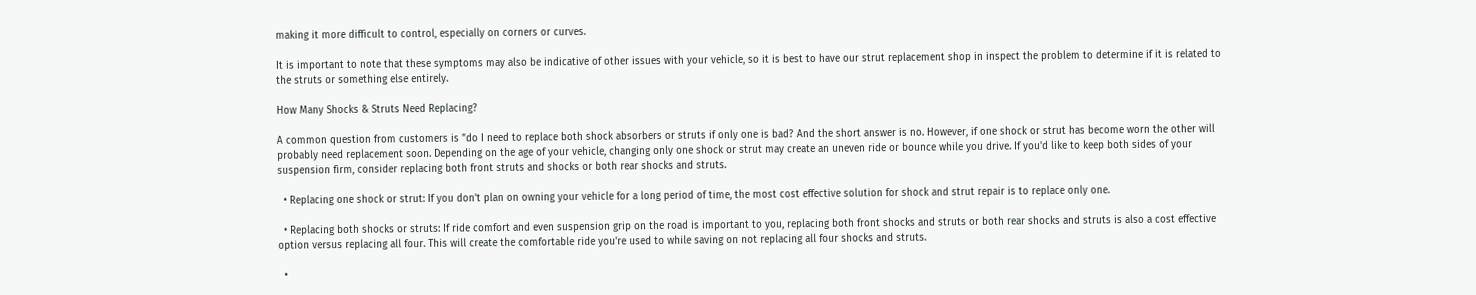making it more difficult to control, especially on corners or curves.

It is important to note that these symptoms may also be indicative of other issues with your vehicle, so it is best to have our strut replacement shop in inspect the problem to determine if it is related to the struts or something else entirely.

How Many Shocks & Struts Need Replacing?

A common question from customers is "do I need to replace both shock absorbers or struts if only one is bad? And the short answer is no. However, if one shock or strut has become worn the other will probably need replacement soon. Depending on the age of your vehicle, changing only one shock or strut may create an uneven ride or bounce while you drive. If you'd like to keep both sides of your suspension firm, consider replacing both front struts and shocks or both rear shocks and struts.

  • Replacing one shock or strut: If you don't plan on owning your vehicle for a long period of time, the most cost effective solution for shock and strut repair is to replace only one.

  • Replacing both shocks or struts: If ride comfort and even suspension grip on the road is important to you, replacing both front shocks and struts or both rear shocks and struts is also a cost effective option versus replacing all four. This will create the comfortable ride you're used to while saving on not replacing all four shocks and struts.

  •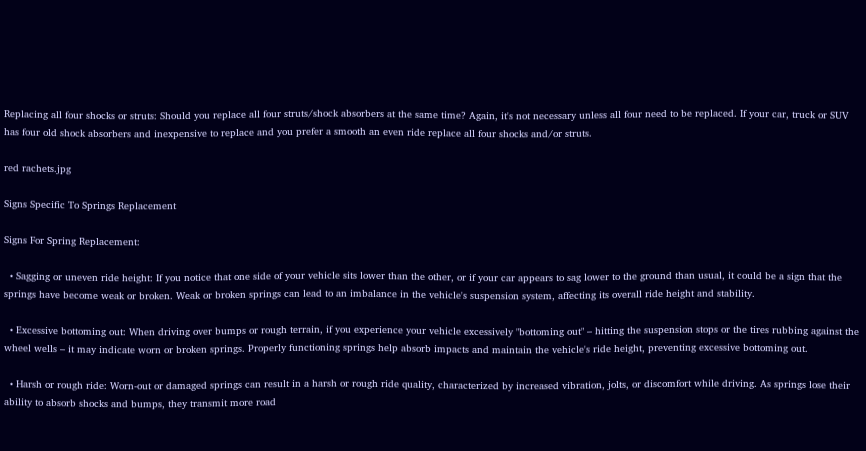Replacing all four shocks or struts: Should you replace all four struts/shock absorbers at the same time? Again, it's not necessary unless all four need to be replaced. If your car, truck or SUV has four old shock absorbers and inexpensive to replace and you prefer a smooth an even ride replace all four shocks and/or struts.

red rachets.jpg

Signs Specific To Springs Replacement

Signs For Spring Replacement:

  • Sagging or uneven ride height: If you notice that one side of your vehicle sits lower than the other, or if your car appears to sag lower to the ground than usual, it could be a sign that the springs have become weak or broken. Weak or broken springs can lead to an imbalance in the vehicle's suspension system, affecting its overall ride height and stability.

  • Excessive bottoming out: When driving over bumps or rough terrain, if you experience your vehicle excessively "bottoming out" – hitting the suspension stops or the tires rubbing against the wheel wells – it may indicate worn or broken springs. Properly functioning springs help absorb impacts and maintain the vehicle's ride height, preventing excessive bottoming out.

  • Harsh or rough ride: Worn-out or damaged springs can result in a harsh or rough ride quality, characterized by increased vibration, jolts, or discomfort while driving. As springs lose their ability to absorb shocks and bumps, they transmit more road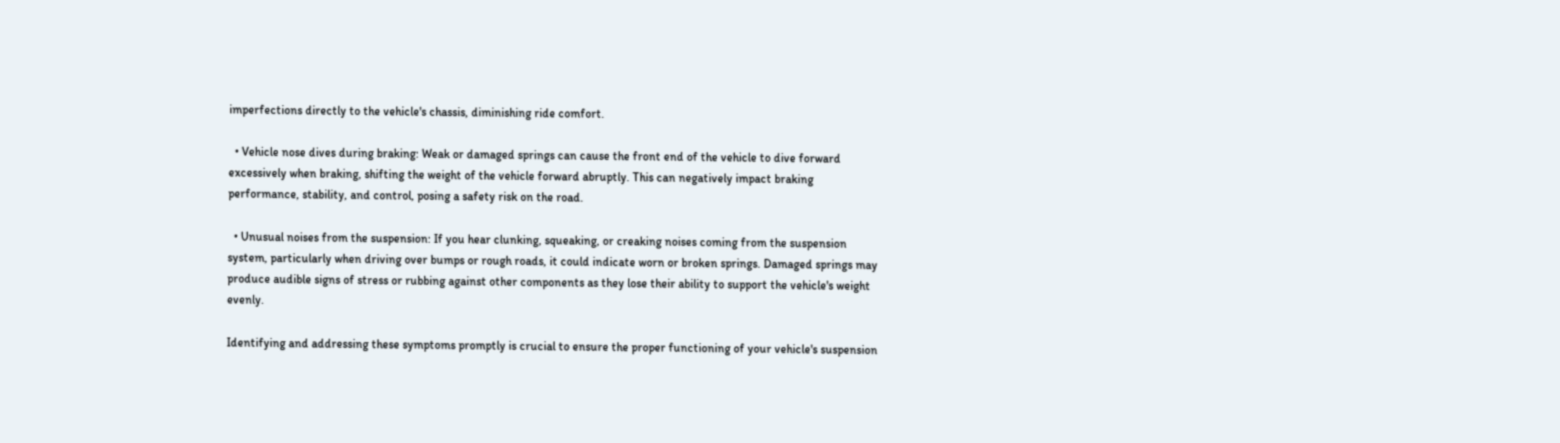imperfections directly to the vehicle's chassis, diminishing ride comfort.

  • Vehicle nose dives during braking: Weak or damaged springs can cause the front end of the vehicle to dive forward excessively when braking, shifting the weight of the vehicle forward abruptly. This can negatively impact braking performance, stability, and control, posing a safety risk on the road.

  • Unusual noises from the suspension: If you hear clunking, squeaking, or creaking noises coming from the suspension system, particularly when driving over bumps or rough roads, it could indicate worn or broken springs. Damaged springs may produce audible signs of stress or rubbing against other components as they lose their ability to support the vehicle's weight evenly.

Identifying and addressing these symptoms promptly is crucial to ensure the proper functioning of your vehicle's suspension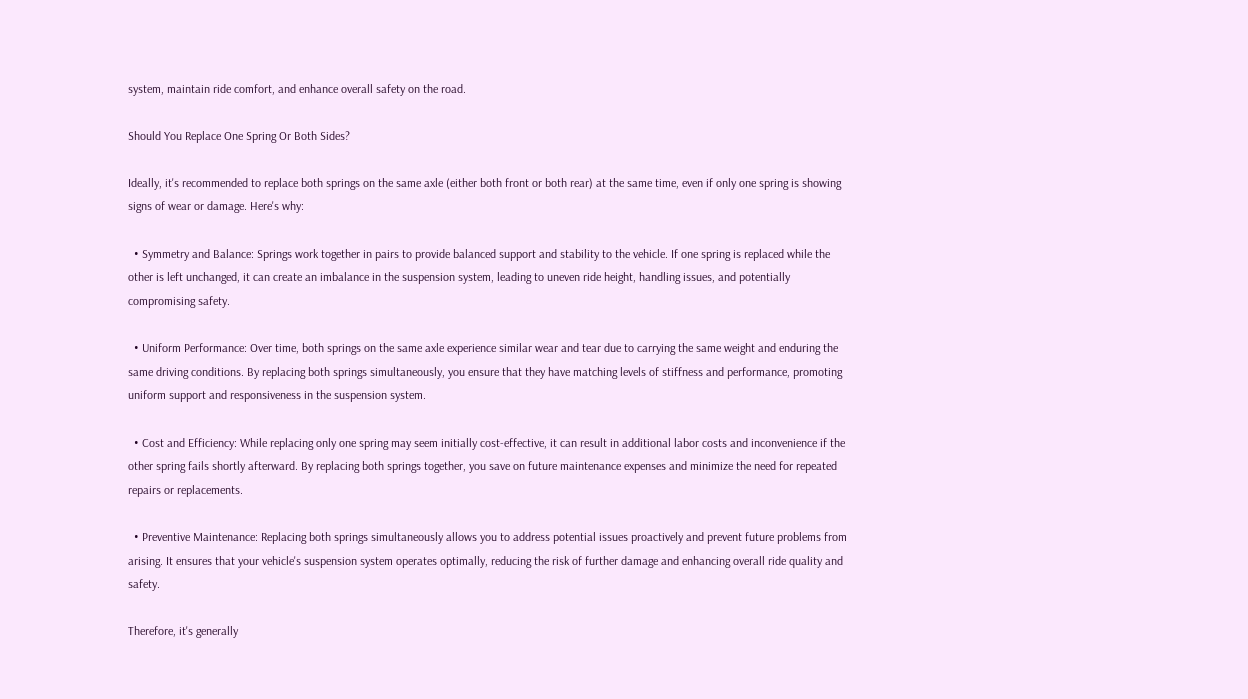system, maintain ride comfort, and enhance overall safety on the road.

Should You Replace One Spring Or Both Sides?

Ideally, it's recommended to replace both springs on the same axle (either both front or both rear) at the same time, even if only one spring is showing signs of wear or damage. Here's why:

  • Symmetry and Balance: Springs work together in pairs to provide balanced support and stability to the vehicle. If one spring is replaced while the other is left unchanged, it can create an imbalance in the suspension system, leading to uneven ride height, handling issues, and potentially compromising safety.

  • Uniform Performance: Over time, both springs on the same axle experience similar wear and tear due to carrying the same weight and enduring the same driving conditions. By replacing both springs simultaneously, you ensure that they have matching levels of stiffness and performance, promoting uniform support and responsiveness in the suspension system.

  • Cost and Efficiency: While replacing only one spring may seem initially cost-effective, it can result in additional labor costs and inconvenience if the other spring fails shortly afterward. By replacing both springs together, you save on future maintenance expenses and minimize the need for repeated repairs or replacements.

  • Preventive Maintenance: Replacing both springs simultaneously allows you to address potential issues proactively and prevent future problems from arising. It ensures that your vehicle's suspension system operates optimally, reducing the risk of further damage and enhancing overall ride quality and safety.

Therefore, it's generally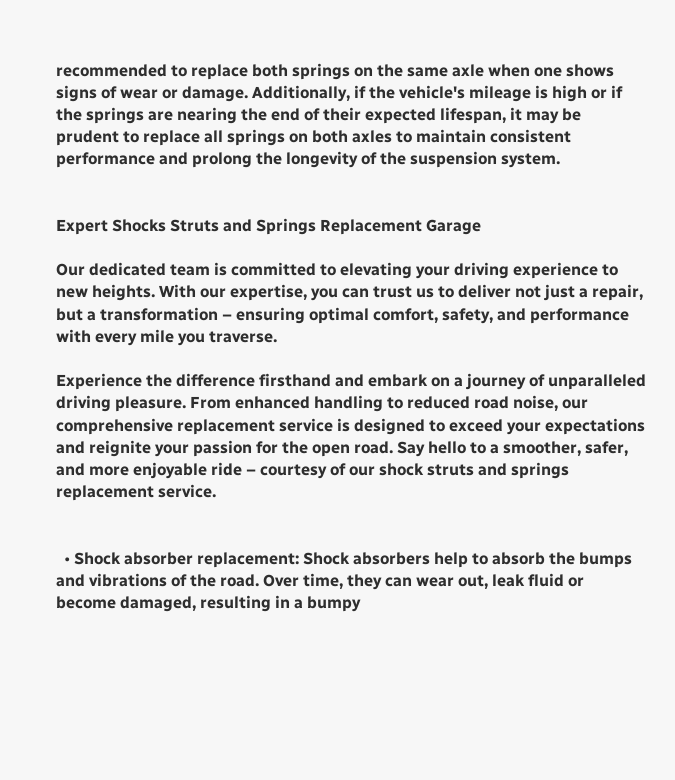recommended to replace both springs on the same axle when one shows signs of wear or damage. Additionally, if the vehicle's mileage is high or if the springs are nearing the end of their expected lifespan, it may be prudent to replace all springs on both axles to maintain consistent performance and prolong the longevity of the suspension system.


Expert Shocks Struts and Springs Replacement Garage

Our dedicated team is committed to elevating your driving experience to new heights. With our expertise, you can trust us to deliver not just a repair, but a transformation – ensuring optimal comfort, safety, and performance with every mile you traverse.

Experience the difference firsthand and embark on a journey of unparalleled driving pleasure. From enhanced handling to reduced road noise, our comprehensive replacement service is designed to exceed your expectations and reignite your passion for the open road. Say hello to a smoother, safer, and more enjoyable ride – courtesy of our shock struts and springs replacement service.


  • Shock absorber replacement: Shock absorbers help to absorb the bumps and vibrations of the road. Over time, they can wear out, leak fluid or become damaged, resulting in a bumpy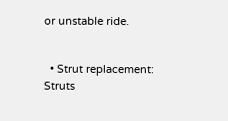or unstable ride.


  • Strut replacement: Struts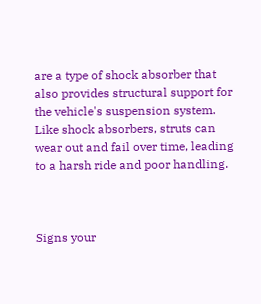are a type of shock absorber that also provides structural support for the vehicle's suspension system. Like shock absorbers, struts can wear out and fail over time, leading to a harsh ride and poor handling.



Signs your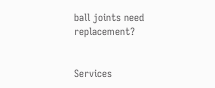ball joints need replacement?


Services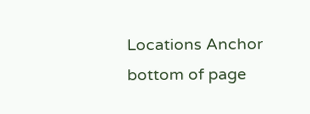Locations Anchor
bottom of page